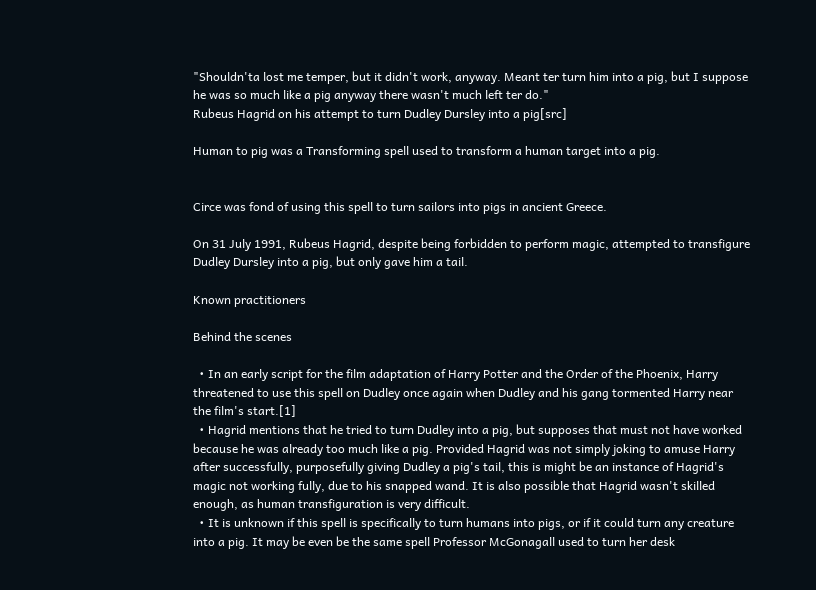"Shouldn'ta lost me temper, but it didn't work, anyway. Meant ter turn him into a pig, but I suppose he was so much like a pig anyway there wasn't much left ter do."
Rubeus Hagrid on his attempt to turn Dudley Dursley into a pig[src]

Human to pig was a Transforming spell used to transform a human target into a pig.


Circe was fond of using this spell to turn sailors into pigs in ancient Greece.

On 31 July 1991, Rubeus Hagrid, despite being forbidden to perform magic, attempted to transfigure Dudley Dursley into a pig, but only gave him a tail.

Known practitioners

Behind the scenes

  • In an early script for the film adaptation of Harry Potter and the Order of the Phoenix, Harry threatened to use this spell on Dudley once again when Dudley and his gang tormented Harry near the film's start.[1]
  • Hagrid mentions that he tried to turn Dudley into a pig, but supposes that must not have worked because he was already too much like a pig. Provided Hagrid was not simply joking to amuse Harry after successfully, purposefully giving Dudley a pig's tail, this is might be an instance of Hagrid's magic not working fully, due to his snapped wand. It is also possible that Hagrid wasn't skilled enough, as human transfiguration is very difficult.
  • It is unknown if this spell is specifically to turn humans into pigs, or if it could turn any creature into a pig. It may be even be the same spell Professor McGonagall used to turn her desk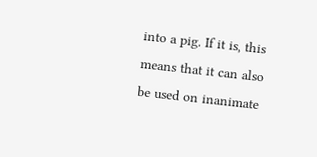into a pig. If it is, this means that it can also be used on inanimate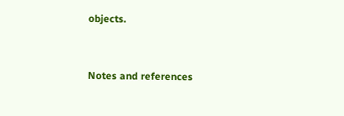objects.


Notes and references